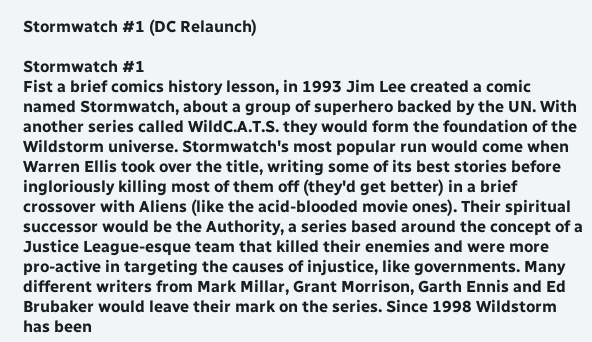Stormwatch #1 (DC Relaunch)

Stormwatch #1
Fist a brief comics history lesson, in 1993 Jim Lee created a comic named Stormwatch, about a group of superhero backed by the UN. With another series called WildC.A.T.S. they would form the foundation of the Wildstorm universe. Stormwatch's most popular run would come when Warren Ellis took over the title, writing some of its best stories before ingloriously killing most of them off (they'd get better) in a brief crossover with Aliens (like the acid-blooded movie ones). Their spiritual successor would be the Authority, a series based around the concept of a Justice League-esque team that killed their enemies and were more pro-active in targeting the causes of injustice, like governments. Many different writers from Mark Millar, Grant Morrison, Garth Ennis and Ed Brubaker would leave their mark on the series. Since 1998 Wildstorm has been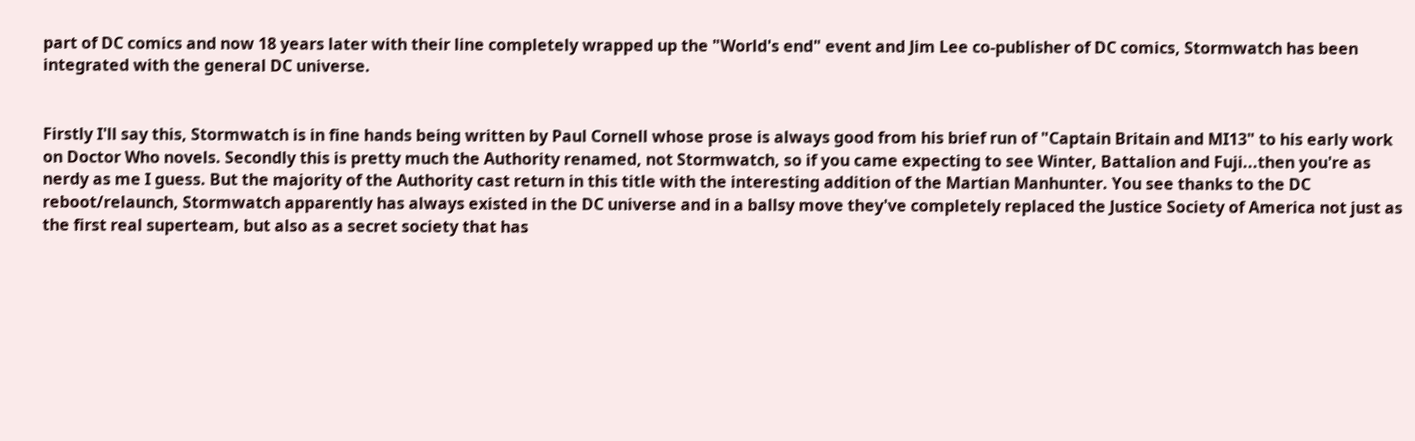part of DC comics and now 18 years later with their line completely wrapped up the "World's end" event and Jim Lee co-publisher of DC comics, Stormwatch has been integrated with the general DC universe.


Firstly I'll say this, Stormwatch is in fine hands being written by Paul Cornell whose prose is always good from his brief run of "Captain Britain and MI13" to his early work on Doctor Who novels. Secondly this is pretty much the Authority renamed, not Stormwatch, so if you came expecting to see Winter, Battalion and Fuji...then you're as nerdy as me I guess. But the majority of the Authority cast return in this title with the interesting addition of the Martian Manhunter. You see thanks to the DC reboot/relaunch, Stormwatch apparently has always existed in the DC universe and in a ballsy move they've completely replaced the Justice Society of America not just as the first real superteam, but also as a secret society that has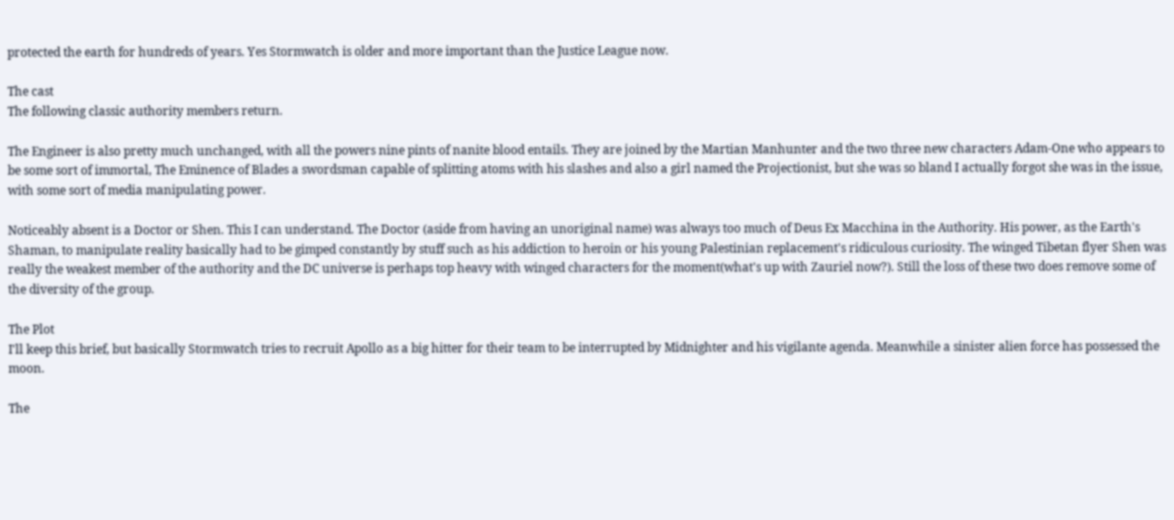protected the earth for hundreds of years. Yes Stormwatch is older and more important than the Justice League now.

The cast
The following classic authority members return.

The Engineer is also pretty much unchanged, with all the powers nine pints of nanite blood entails. They are joined by the Martian Manhunter and the two three new characters Adam-One who appears to be some sort of immortal, The Eminence of Blades a swordsman capable of splitting atoms with his slashes and also a girl named the Projectionist, but she was so bland I actually forgot she was in the issue, with some sort of media manipulating power.

Noticeably absent is a Doctor or Shen. This I can understand. The Doctor (aside from having an unoriginal name) was always too much of Deus Ex Macchina in the Authority. His power, as the Earth's Shaman, to manipulate reality basically had to be gimped constantly by stuff such as his addiction to heroin or his young Palestinian replacement's ridiculous curiosity. The winged Tibetan flyer Shen was really the weakest member of the authority and the DC universe is perhaps top heavy with winged characters for the moment(what's up with Zauriel now?). Still the loss of these two does remove some of the diversity of the group.

The Plot
I'll keep this brief, but basically Stormwatch tries to recruit Apollo as a big hitter for their team to be interrupted by Midnighter and his vigilante agenda. Meanwhile a sinister alien force has possessed the moon.

The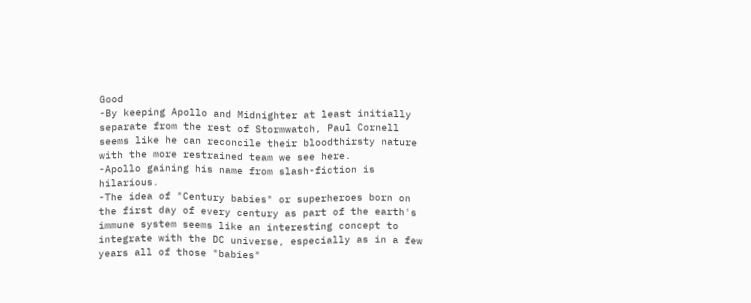Good
-By keeping Apollo and Midnighter at least initially separate from the rest of Stormwatch, Paul Cornell seems like he can reconcile their bloodthirsty nature with the more restrained team we see here.
-Apollo gaining his name from slash-fiction is hilarious.
-The idea of "Century babies" or superheroes born on the first day of every century as part of the earth's immune system seems like an interesting concept to integrate with the DC universe, especially as in a few years all of those "babies"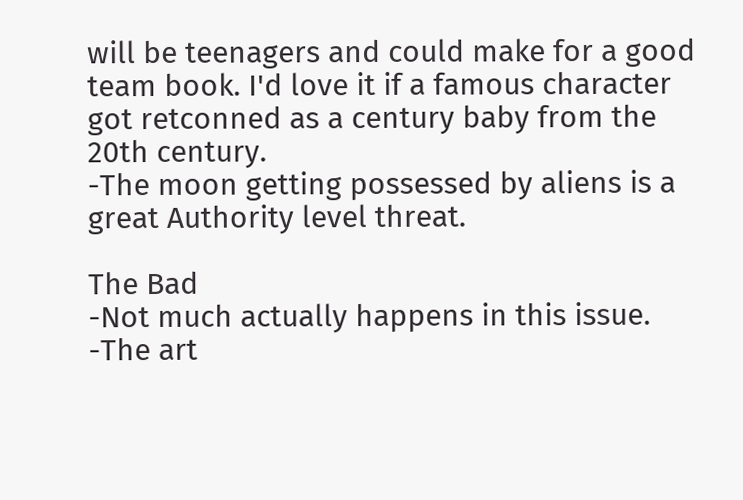will be teenagers and could make for a good team book. I'd love it if a famous character got retconned as a century baby from the 20th century.
-The moon getting possessed by aliens is a great Authority level threat.

The Bad
-Not much actually happens in this issue.
-The art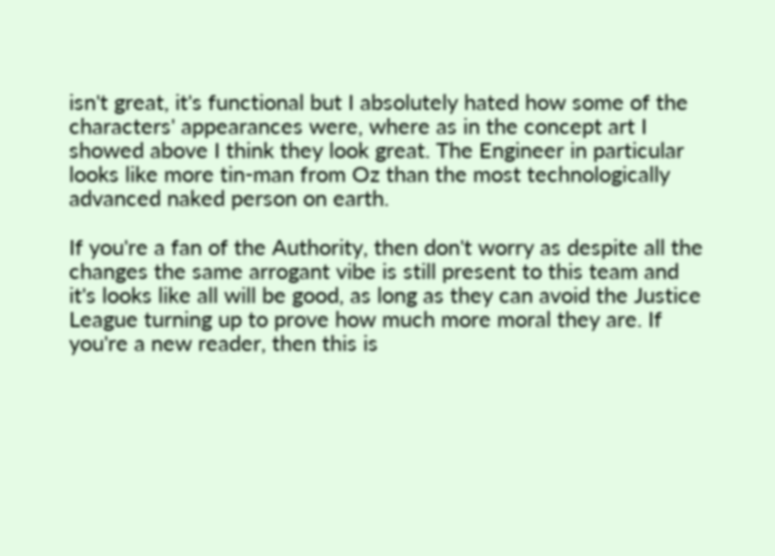isn't great, it's functional but I absolutely hated how some of the characters' appearances were, where as in the concept art I showed above I think they look great. The Engineer in particular looks like more tin-man from Oz than the most technologically advanced naked person on earth.

If you're a fan of the Authority, then don't worry as despite all the changes the same arrogant vibe is still present to this team and it's looks like all will be good, as long as they can avoid the Justice League turning up to prove how much more moral they are. If you're a new reader, then this is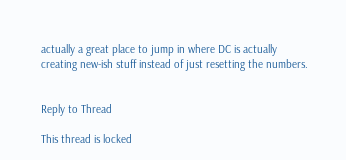actually a great place to jump in where DC is actually creating new-ish stuff instead of just resetting the numbers.


Reply to Thread

This thread is locked